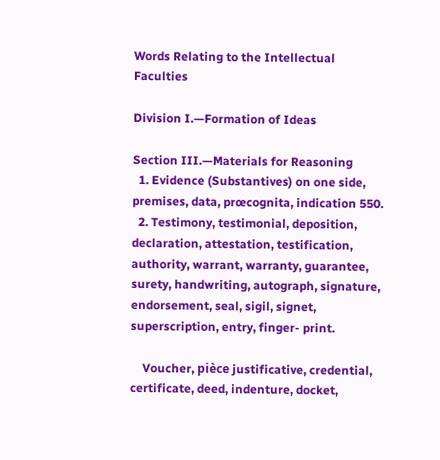Words Relating to the Intellectual Faculties

Division I.—Formation of Ideas

Section III.—Materials for Reasoning
  1. Evidence (Substantives) on one side, premises, data, prœcognita, indication 550.
  2. Testimony, testimonial, deposition, declaration, attestation, testification, authority, warrant, warranty, guarantee, surety, handwriting, autograph, signature, endorsement, seal, sigil, signet, superscription, entry, finger- print.

    Voucher, pièce justificative, credential, certificate, deed, indenture, docket,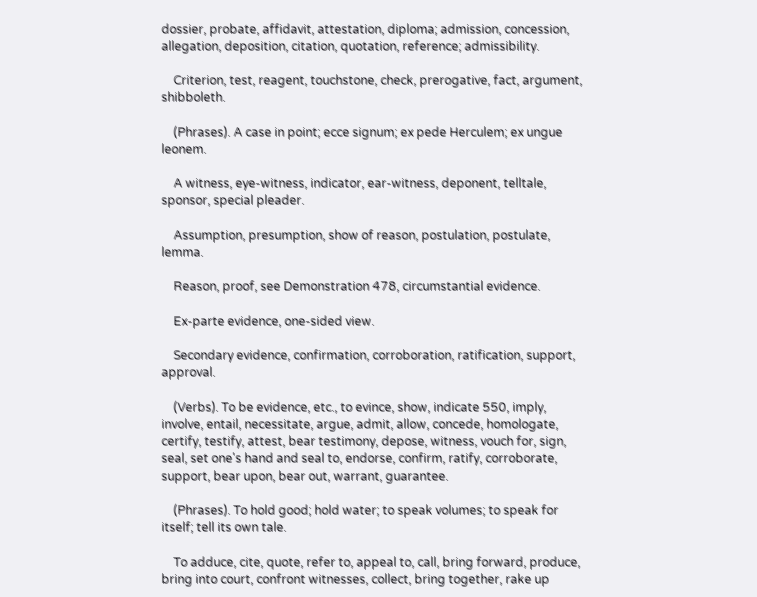dossier, probate, affidavit, attestation, diploma; admission, concession, allegation, deposition, citation, quotation, reference; admissibility.

    Criterion, test, reagent, touchstone, check, prerogative, fact, argument, shibboleth.

    (Phrases). A case in point; ecce signum; ex pede Herculem; ex ungue leonem.

    A witness, eye-witness, indicator, ear-witness, deponent, telltale, sponsor, special pleader.

    Assumption, presumption, show of reason, postulation, postulate, lemma.

    Reason, proof, see Demonstration 478, circumstantial evidence.

    Ex-parte evidence, one-sided view.

    Secondary evidence, confirmation, corroboration, ratification, support, approval.

    (Verbs). To be evidence, etc., to evince, show, indicate 550, imply, involve, entail, necessitate, argue, admit, allow, concede, homologate, certify, testify, attest, bear testimony, depose, witness, vouch for, sign, seal, set one's hand and seal to, endorse, confirm, ratify, corroborate, support, bear upon, bear out, warrant, guarantee.

    (Phrases). To hold good; hold water; to speak volumes; to speak for itself; tell its own tale.

    To adduce, cite, quote, refer to, appeal to, call, bring forward, produce, bring into court, confront witnesses, collect, bring together, rake up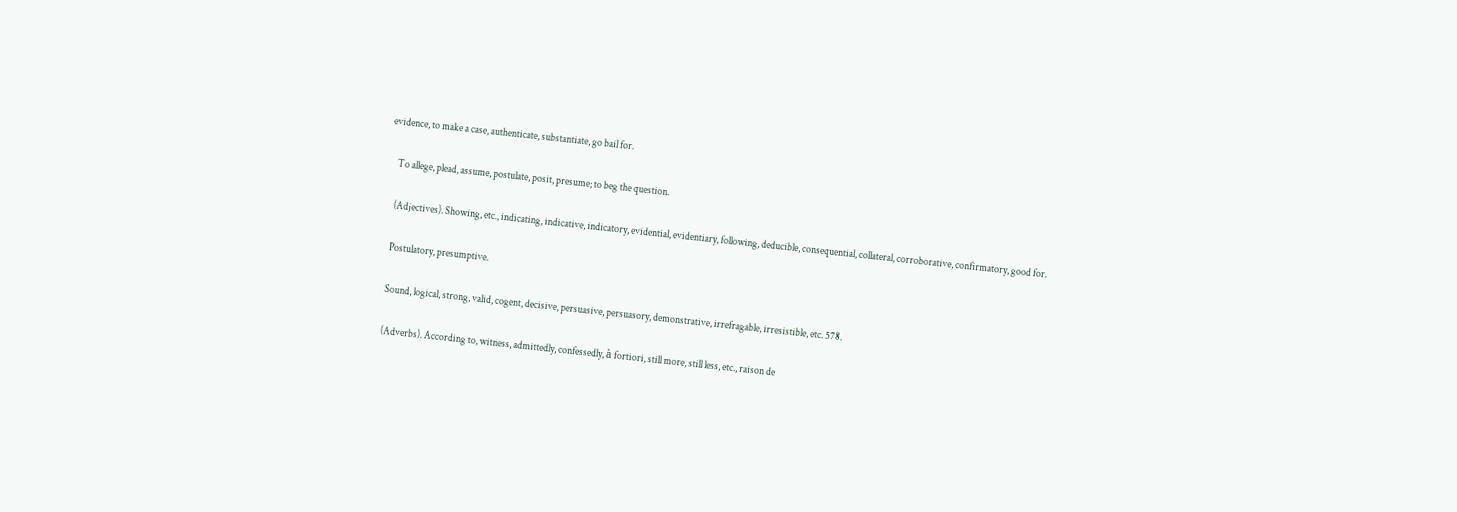evidence, to make a case, authenticate, substantiate, go bail for.

    To allege, plead, assume, postulate, posit, presume; to beg the question.

    (Adjectives). Showing, etc., indicating, indicative, indicatory, evidential, evidentiary, following, deducible, consequential, collateral, corroborative, confirmatory, good for.

    Postulatory, presumptive.

    Sound, logical, strong, valid, cogent, decisive, persuasive, persuasory, demonstrative, irrefragable, irresistible, etc. 578.

    (Adverbs). According to, witness, admittedly, confessedly, à fortiori, still more, still less, etc., raison de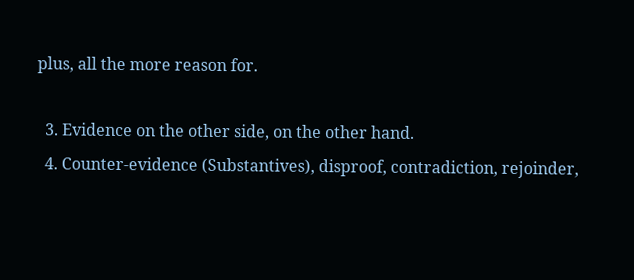plus, all the more reason for.

  3. Evidence on the other side, on the other hand.
  4. Counter-evidence (Substantives), disproof, contradiction, rejoinder,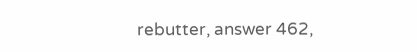rebutter, answer 462,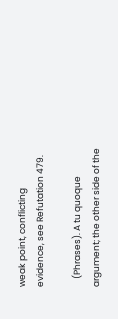weak point, conflicting evidence, see Refutation 479.

    (Phrases). A tu quoque argument; the other side of the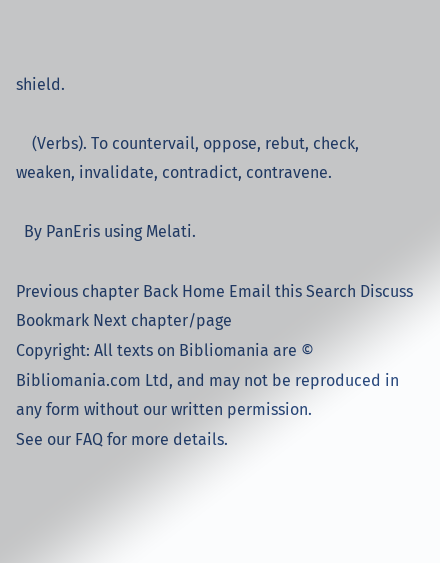shield.

    (Verbs). To countervail, oppose, rebut, check, weaken, invalidate, contradict, contravene.

  By PanEris using Melati.

Previous chapter Back Home Email this Search Discuss Bookmark Next chapter/page
Copyright: All texts on Bibliomania are © Bibliomania.com Ltd, and may not be reproduced in any form without our written permission.
See our FAQ for more details.